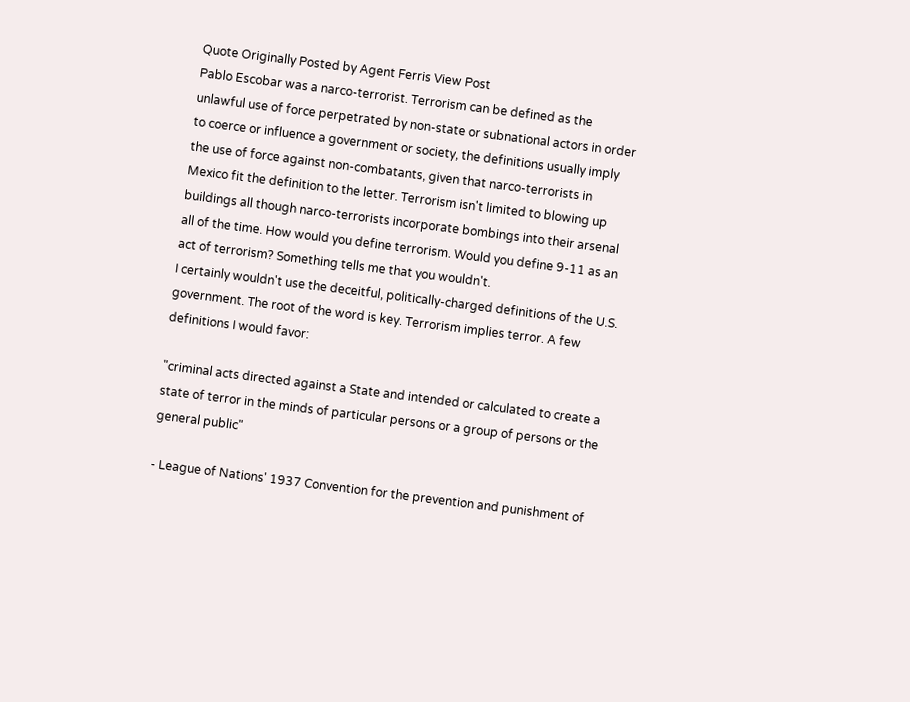Quote Originally Posted by Agent Ferris View Post
Pablo Escobar was a narco-terrorist. Terrorism can be defined as the unlawful use of force perpetrated by non-state or subnational actors in order to coerce or influence a government or society, the definitions usually imply the use of force against non-combatants, given that narco-terrorists in Mexico fit the definition to the letter. Terrorism isn't limited to blowing up buildings all though narco-terrorists incorporate bombings into their arsenal all of the time. How would you define terrorism. Would you define 9-11 as an act of terrorism? Something tells me that you wouldn't.
I certainly wouldn't use the deceitful, politically-charged definitions of the U.S. government. The root of the word is key. Terrorism implies terror. A few definitions I would favor:

"criminal acts directed against a State and intended or calculated to create a state of terror in the minds of particular persons or a group of persons or the general public"

- League of Nations' 1937 Convention for the prevention and punishment of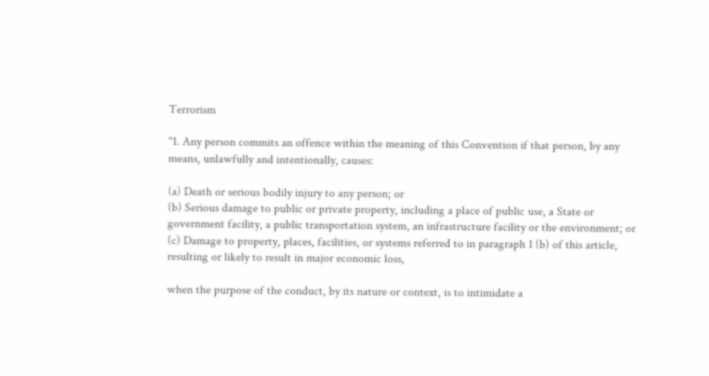Terrorism

"1. Any person commits an offence within the meaning of this Convention if that person, by any means, unlawfully and intentionally, causes:

(a) Death or serious bodily injury to any person; or
(b) Serious damage to public or private property, including a place of public use, a State or government facility, a public transportation system, an infrastructure facility or the environment; or
(c) Damage to property, places, facilities, or systems referred to in paragraph 1 (b) of this article, resulting or likely to result in major economic loss,

when the purpose of the conduct, by its nature or context, is to intimidate a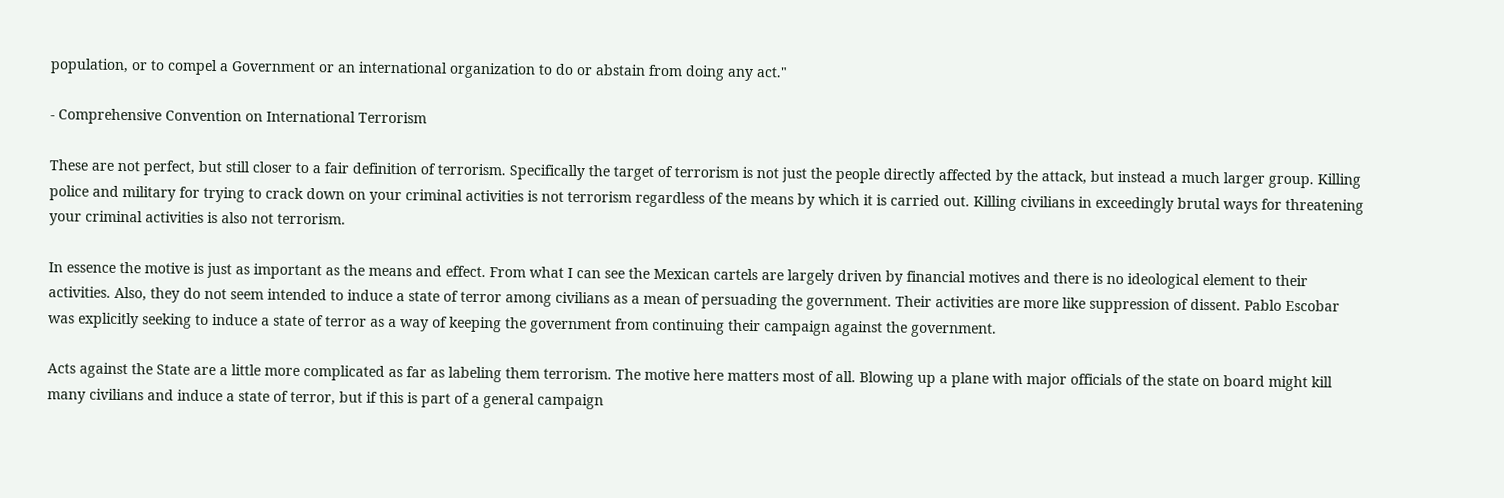population, or to compel a Government or an international organization to do or abstain from doing any act."

- Comprehensive Convention on International Terrorism

These are not perfect, but still closer to a fair definition of terrorism. Specifically the target of terrorism is not just the people directly affected by the attack, but instead a much larger group. Killing police and military for trying to crack down on your criminal activities is not terrorism regardless of the means by which it is carried out. Killing civilians in exceedingly brutal ways for threatening your criminal activities is also not terrorism.

In essence the motive is just as important as the means and effect. From what I can see the Mexican cartels are largely driven by financial motives and there is no ideological element to their activities. Also, they do not seem intended to induce a state of terror among civilians as a mean of persuading the government. Their activities are more like suppression of dissent. Pablo Escobar was explicitly seeking to induce a state of terror as a way of keeping the government from continuing their campaign against the government.

Acts against the State are a little more complicated as far as labeling them terrorism. The motive here matters most of all. Blowing up a plane with major officials of the state on board might kill many civilians and induce a state of terror, but if this is part of a general campaign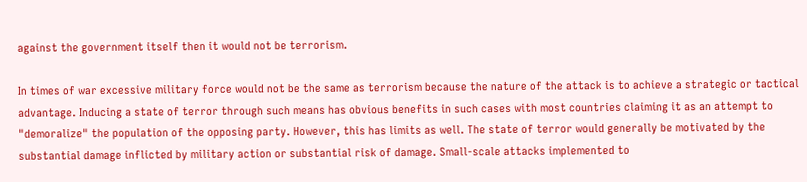against the government itself then it would not be terrorism.

In times of war excessive military force would not be the same as terrorism because the nature of the attack is to achieve a strategic or tactical advantage. Inducing a state of terror through such means has obvious benefits in such cases with most countries claiming it as an attempt to "demoralize" the population of the opposing party. However, this has limits as well. The state of terror would generally be motivated by the substantial damage inflicted by military action or substantial risk of damage. Small-scale attacks implemented to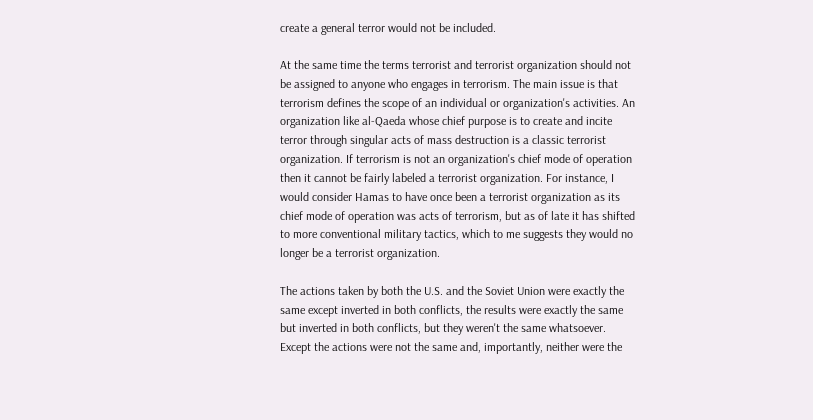create a general terror would not be included.

At the same time the terms terrorist and terrorist organization should not be assigned to anyone who engages in terrorism. The main issue is that terrorism defines the scope of an individual or organization's activities. An organization like al-Qaeda whose chief purpose is to create and incite terror through singular acts of mass destruction is a classic terrorist organization. If terrorism is not an organization's chief mode of operation then it cannot be fairly labeled a terrorist organization. For instance, I would consider Hamas to have once been a terrorist organization as its chief mode of operation was acts of terrorism, but as of late it has shifted to more conventional military tactics, which to me suggests they would no longer be a terrorist organization.

The actions taken by both the U.S. and the Soviet Union were exactly the same except inverted in both conflicts, the results were exactly the same but inverted in both conflicts, but they weren't the same whatsoever.
Except the actions were not the same and, importantly, neither were the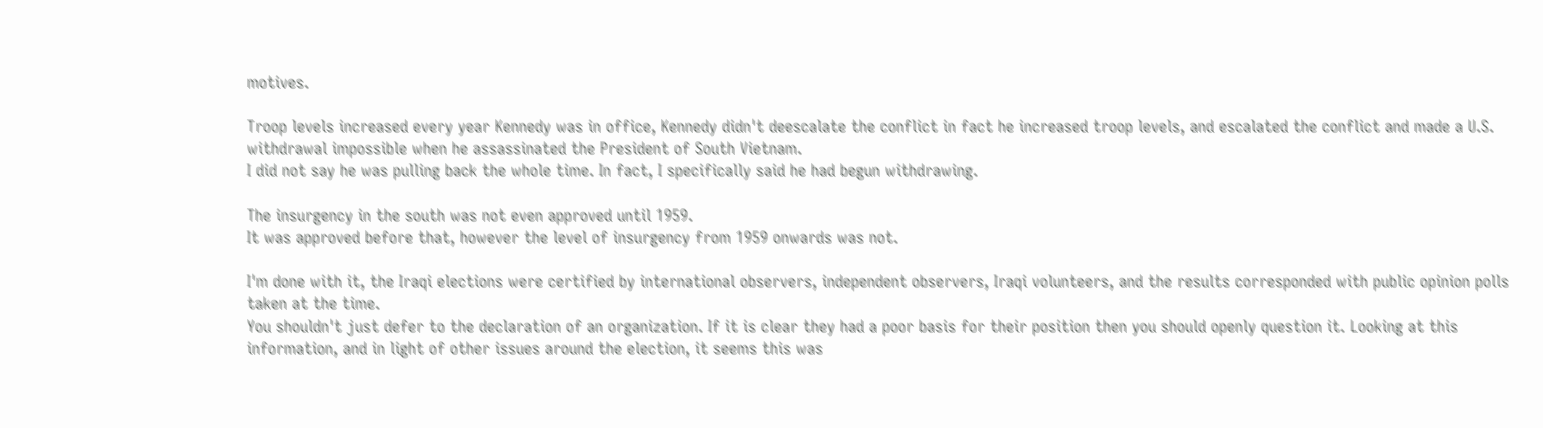motives.

Troop levels increased every year Kennedy was in office, Kennedy didn't deescalate the conflict in fact he increased troop levels, and escalated the conflict and made a U.S. withdrawal impossible when he assassinated the President of South Vietnam.
I did not say he was pulling back the whole time. In fact, I specifically said he had begun withdrawing.

The insurgency in the south was not even approved until 1959.
It was approved before that, however the level of insurgency from 1959 onwards was not.

I'm done with it, the Iraqi elections were certified by international observers, independent observers, Iraqi volunteers, and the results corresponded with public opinion polls taken at the time.
You shouldn't just defer to the declaration of an organization. If it is clear they had a poor basis for their position then you should openly question it. Looking at this information, and in light of other issues around the election, it seems this was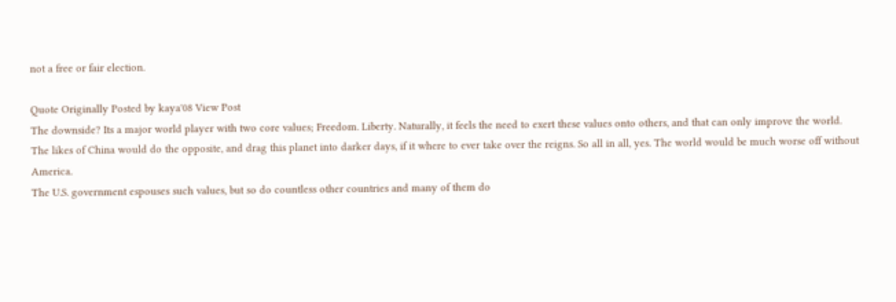not a free or fair election.

Quote Originally Posted by kaya'08 View Post
The downside? Its a major world player with two core values; Freedom. Liberty. Naturally, it feels the need to exert these values onto others, and that can only improve the world.
The likes of China would do the opposite, and drag this planet into darker days, if it where to ever take over the reigns. So all in all, yes. The world would be much worse off without America.
The U.S. government espouses such values, but so do countless other countries and many of them do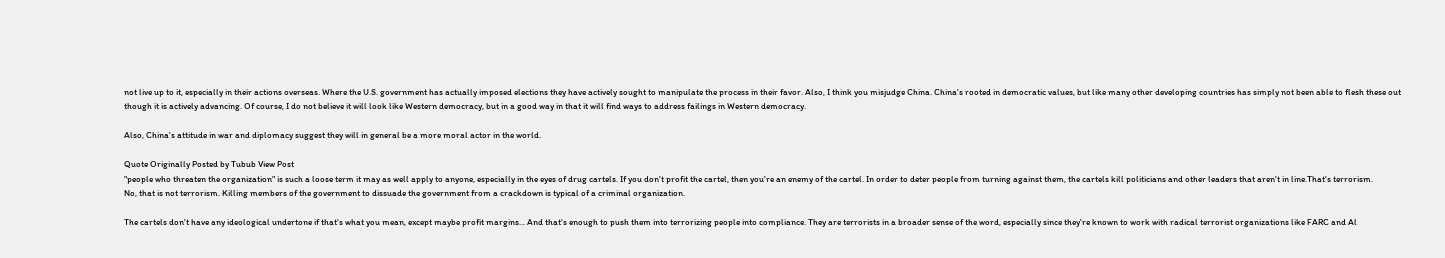not live up to it, especially in their actions overseas. Where the U.S. government has actually imposed elections they have actively sought to manipulate the process in their favor. Also, I think you misjudge China. China's rooted in democratic values, but like many other developing countries has simply not been able to flesh these out though it is actively advancing. Of course, I do not believe it will look like Western democracy, but in a good way in that it will find ways to address failings in Western democracy.

Also, China's attitude in war and diplomacy suggest they will in general be a more moral actor in the world.

Quote Originally Posted by Tubub View Post
"people who threaten the organization" is such a loose term it may as well apply to anyone, especially in the eyes of drug cartels. If you don't profit the cartel, then you're an enemy of the cartel. In order to deter people from turning against them, the cartels kill politicians and other leaders that aren't in line.That's terrorism.
No, that is not terrorism. Killing members of the government to dissuade the government from a crackdown is typical of a criminal organization.

The cartels don't have any ideological undertone if that's what you mean, except maybe profit margins... And that's enough to push them into terrorizing people into compliance. They are terrorists in a broader sense of the word, especially since they're known to work with radical terrorist organizations like FARC and Al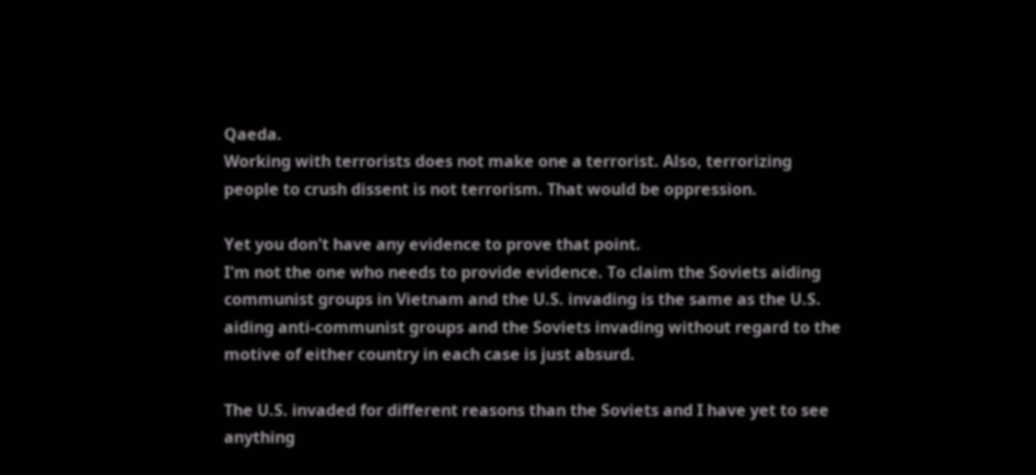Qaeda.
Working with terrorists does not make one a terrorist. Also, terrorizing people to crush dissent is not terrorism. That would be oppression.

Yet you don't have any evidence to prove that point.
I'm not the one who needs to provide evidence. To claim the Soviets aiding communist groups in Vietnam and the U.S. invading is the same as the U.S. aiding anti-communist groups and the Soviets invading without regard to the motive of either country in each case is just absurd.

The U.S. invaded for different reasons than the Soviets and I have yet to see anything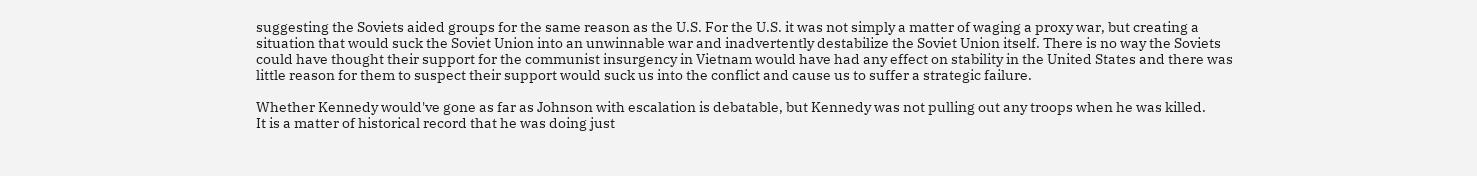suggesting the Soviets aided groups for the same reason as the U.S. For the U.S. it was not simply a matter of waging a proxy war, but creating a situation that would suck the Soviet Union into an unwinnable war and inadvertently destabilize the Soviet Union itself. There is no way the Soviets could have thought their support for the communist insurgency in Vietnam would have had any effect on stability in the United States and there was little reason for them to suspect their support would suck us into the conflict and cause us to suffer a strategic failure.

Whether Kennedy would've gone as far as Johnson with escalation is debatable, but Kennedy was not pulling out any troops when he was killed.
It is a matter of historical record that he was doing just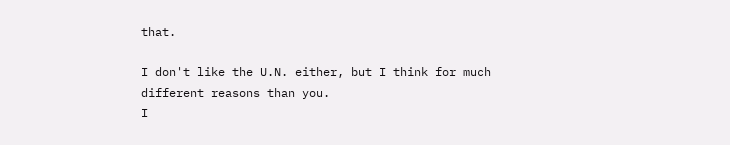that.

I don't like the U.N. either, but I think for much different reasons than you.
I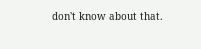don't know about that.